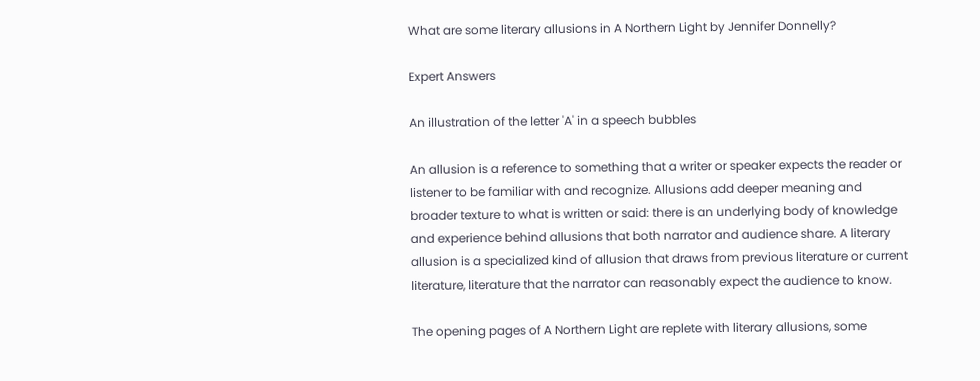What are some literary allusions in A Northern Light by Jennifer Donnelly?

Expert Answers

An illustration of the letter 'A' in a speech bubbles

An allusion is a reference to something that a writer or speaker expects the reader or listener to be familiar with and recognize. Allusions add deeper meaning and broader texture to what is written or said: there is an underlying body of knowledge and experience behind allusions that both narrator and audience share. A literary allusion is a specialized kind of allusion that draws from previous literature or current literature, literature that the narrator can reasonably expect the audience to know.

The opening pages of A Northern Light are replete with literary allusions, some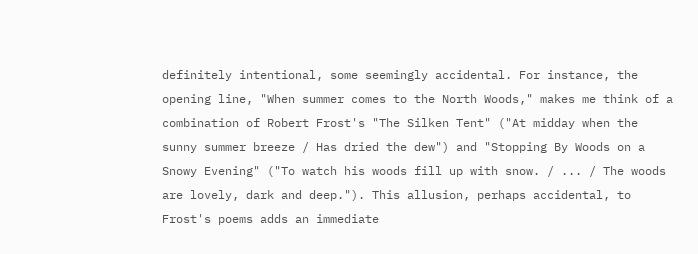definitely intentional, some seemingly accidental. For instance, the opening line, "When summer comes to the North Woods," makes me think of a combination of Robert Frost's "The Silken Tent" ("At midday when the sunny summer breeze / Has dried the dew") and "Stopping By Woods on a Snowy Evening" ("To watch his woods fill up with snow. / ... / The woods are lovely, dark and deep."). This allusion, perhaps accidental, to Frost's poems adds an immediate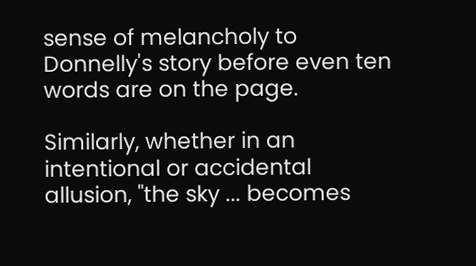sense of melancholy to Donnelly's story before even ten words are on the page.

Similarly, whether in an intentional or accidental allusion, "the sky ... becomes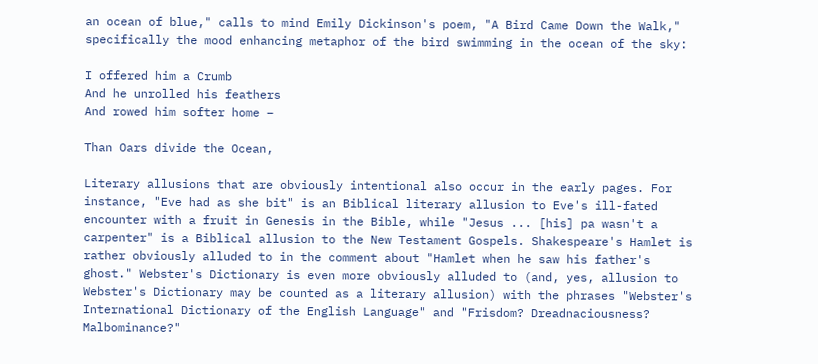an ocean of blue," calls to mind Emily Dickinson's poem, "A Bird Came Down the Walk," specifically the mood enhancing metaphor of the bird swimming in the ocean of the sky:

I offered him a Crumb
And he unrolled his feathers
And rowed him softer home –

Than Oars divide the Ocean,

Literary allusions that are obviously intentional also occur in the early pages. For instance, "Eve had as she bit" is an Biblical literary allusion to Eve's ill-fated encounter with a fruit in Genesis in the Bible, while "Jesus ... [his] pa wasn't a carpenter" is a Biblical allusion to the New Testament Gospels. Shakespeare's Hamlet is rather obviously alluded to in the comment about "Hamlet when he saw his father's ghost." Webster's Dictionary is even more obviously alluded to (and, yes, allusion to Webster's Dictionary may be counted as a literary allusion) with the phrases "Webster's International Dictionary of the English Language" and "Frisdom? Dreadnaciousness? Malbominance?"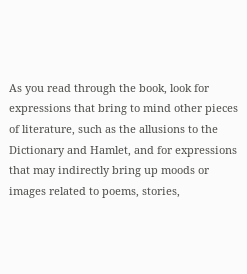As you read through the book, look for expressions that bring to mind other pieces of literature, such as the allusions to the Dictionary and Hamlet, and for expressions that may indirectly bring up moods or images related to poems, stories,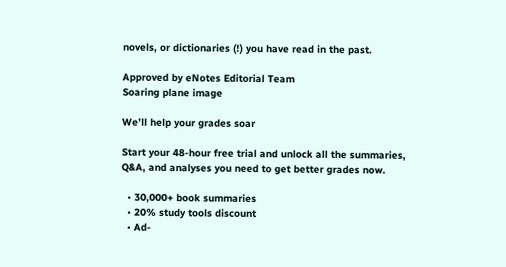novels, or dictionaries (!) you have read in the past.

Approved by eNotes Editorial Team
Soaring plane image

We’ll help your grades soar

Start your 48-hour free trial and unlock all the summaries, Q&A, and analyses you need to get better grades now.

  • 30,000+ book summaries
  • 20% study tools discount
  • Ad-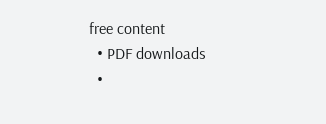free content
  • PDF downloads
  •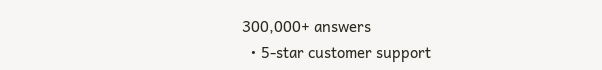300,000+ answers
  • 5-star customer support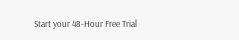Start your 48-Hour Free Trial